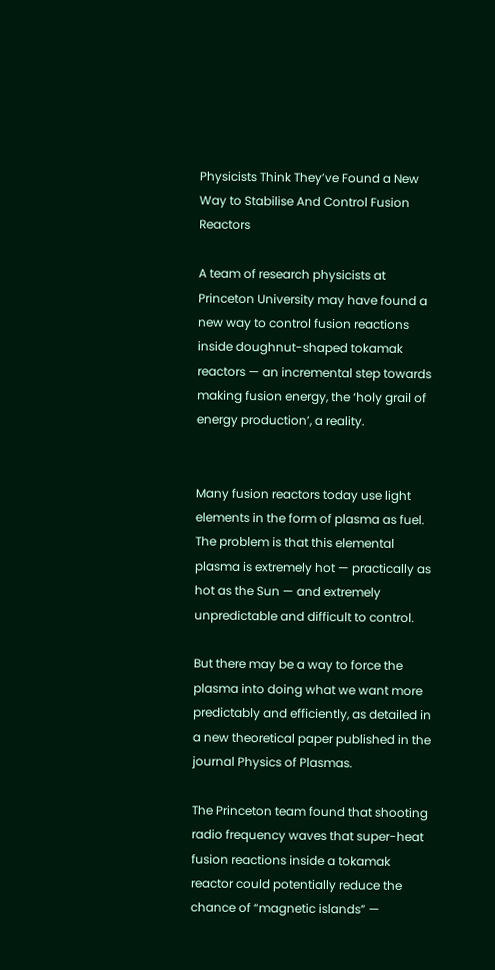Physicists Think They’ve Found a New Way to Stabilise And Control Fusion Reactors

A team of research physicists at Princeton University may have found a new way to control fusion reactions inside doughnut-shaped tokamak reactors — an incremental step towards making fusion energy, the ‘holy grail of energy production’, a reality.


Many fusion reactors today use light elements in the form of plasma as fuel. The problem is that this elemental plasma is extremely hot — practically as hot as the Sun — and extremely unpredictable and difficult to control.

But there may be a way to force the plasma into doing what we want more predictably and efficiently, as detailed in a new theoretical paper published in the journal Physics of Plasmas.

The Princeton team found that shooting radio frequency waves that super-heat fusion reactions inside a tokamak reactor could potentially reduce the chance of “magnetic islands” —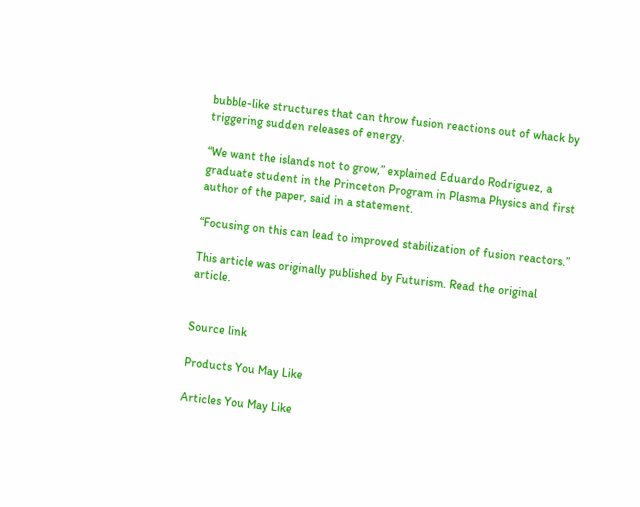bubble-like structures that can throw fusion reactions out of whack by triggering sudden releases of energy.

“We want the islands not to grow,” explained Eduardo Rodriguez, a graduate student in the Princeton Program in Plasma Physics and first author of the paper, said in a statement.

“Focusing on this can lead to improved stabilization of fusion reactors.”

This article was originally published by Futurism. Read the original article.


Source link

Products You May Like

Articles You May Like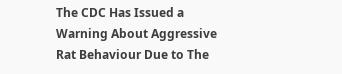The CDC Has Issued a Warning About Aggressive Rat Behaviour Due to The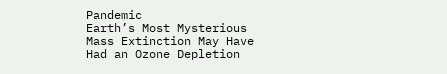Pandemic
Earth’s Most Mysterious Mass Extinction May Have Had an Ozone Depletion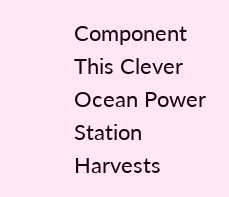Component
This Clever Ocean Power Station Harvests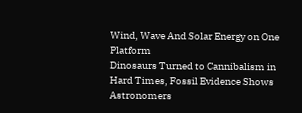Wind, Wave And Solar Energy on One Platform
Dinosaurs Turned to Cannibalism in Hard Times, Fossil Evidence Shows
Astronomers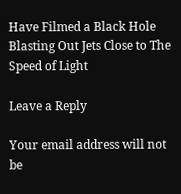Have Filmed a Black Hole Blasting Out Jets Close to The Speed of Light

Leave a Reply

Your email address will not be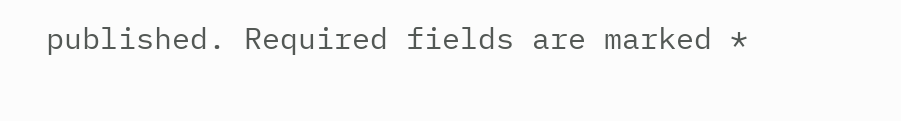published. Required fields are marked *